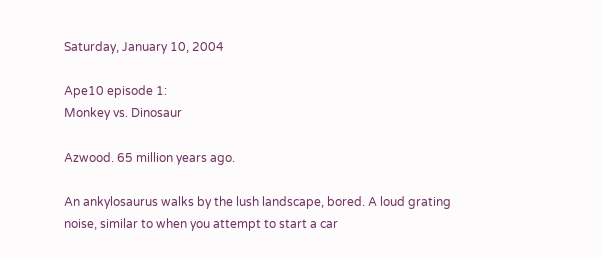Saturday, January 10, 2004

Ape10 episode 1:
Monkey vs. Dinosaur

Azwood. 65 million years ago.

An ankylosaurus walks by the lush landscape, bored. A loud grating noise, similar to when you attempt to start a car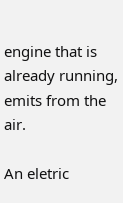engine that is already running, emits from the air.

An eletric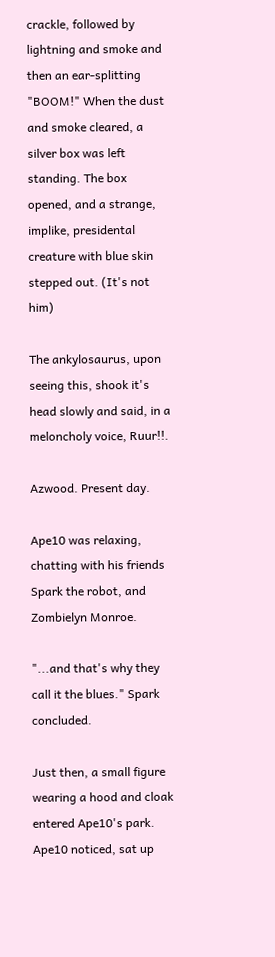crackle, followed by lightning and smoke and then an ear-splitting "BOOM!" When the dust and smoke cleared, a silver box was left standing. The box opened, and a strange, implike, presidental creature with blue skin stepped out. (It's not him)

The ankylosaurus, upon seeing this, shook it's head slowly and said, in a meloncholy voice, Ruur!!.

Azwood. Present day.

Ape10 was relaxing, chatting with his friends Spark the robot, and Zombielyn Monroe.

"...and that's why they call it the blues." Spark concluded.

Just then, a small figure wearing a hood and cloak entered Ape10's park. Ape10 noticed, sat up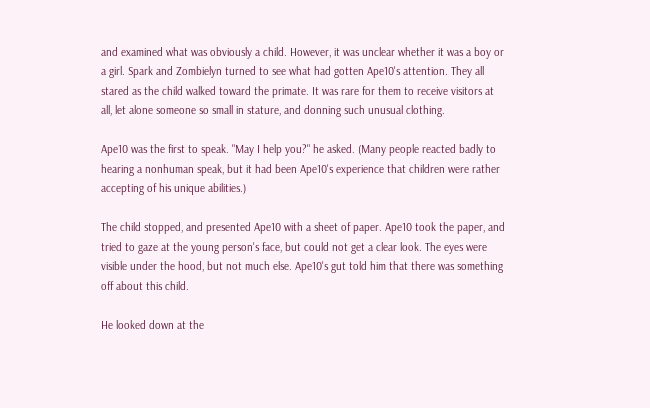and examined what was obviously a child. However, it was unclear whether it was a boy or a girl. Spark and Zombielyn turned to see what had gotten Ape10's attention. They all stared as the child walked toward the primate. It was rare for them to receive visitors at all, let alone someone so small in stature, and donning such unusual clothing.

Ape10 was the first to speak. "May I help you?" he asked. (Many people reacted badly to hearing a nonhuman speak, but it had been Ape10's experience that children were rather accepting of his unique abilities.)

The child stopped, and presented Ape10 with a sheet of paper. Ape10 took the paper, and tried to gaze at the young person's face, but could not get a clear look. The eyes were visible under the hood, but not much else. Ape10's gut told him that there was something off about this child.

He looked down at the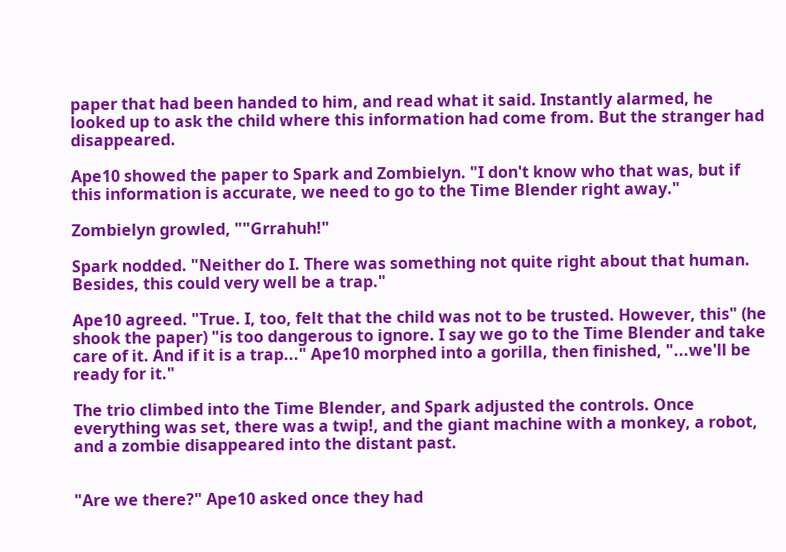paper that had been handed to him, and read what it said. Instantly alarmed, he looked up to ask the child where this information had come from. But the stranger had disappeared.

Ape10 showed the paper to Spark and Zombielyn. "I don't know who that was, but if this information is accurate, we need to go to the Time Blender right away."

Zombielyn growled, ""Grrahuh!"

Spark nodded. "Neither do I. There was something not quite right about that human. Besides, this could very well be a trap."

Ape10 agreed. "True. I, too, felt that the child was not to be trusted. However, this" (he shook the paper) "is too dangerous to ignore. I say we go to the Time Blender and take care of it. And if it is a trap..." Ape10 morphed into a gorilla, then finished, "...we'll be ready for it."

The trio climbed into the Time Blender, and Spark adjusted the controls. Once everything was set, there was a twip!, and the giant machine with a monkey, a robot, and a zombie disappeared into the distant past.


"Are we there?" Ape10 asked once they had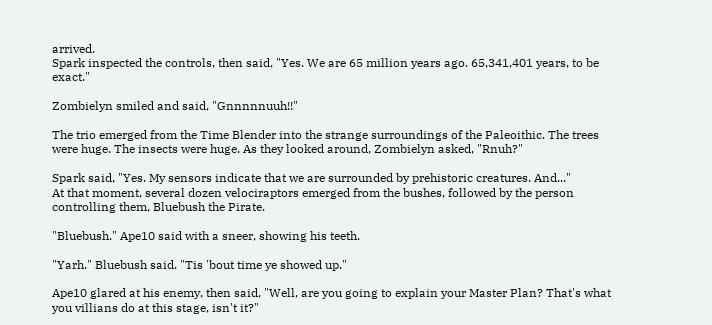arrived.
Spark inspected the controls, then said, "Yes. We are 65 million years ago. 65,341,401 years, to be exact."

Zombielyn smiled and said, "Gnnnnnuuh!!"

The trio emerged from the Time Blender into the strange surroundings of the Paleoithic. The trees were huge. The insects were huge. As they looked around, Zombielyn asked, "Rnuh?"

Spark said, "Yes. My sensors indicate that we are surrounded by prehistoric creatures. And..."
At that moment, several dozen velociraptors emerged from the bushes, followed by the person controlling them, Bluebush the Pirate.

"Bluebush." Ape10 said with a sneer, showing his teeth.

"Yarh." Bluebush said. "Tis 'bout time ye showed up."

Ape10 glared at his enemy, then said, "Well, are you going to explain your Master Plan? That's what you villians do at this stage, isn't it?"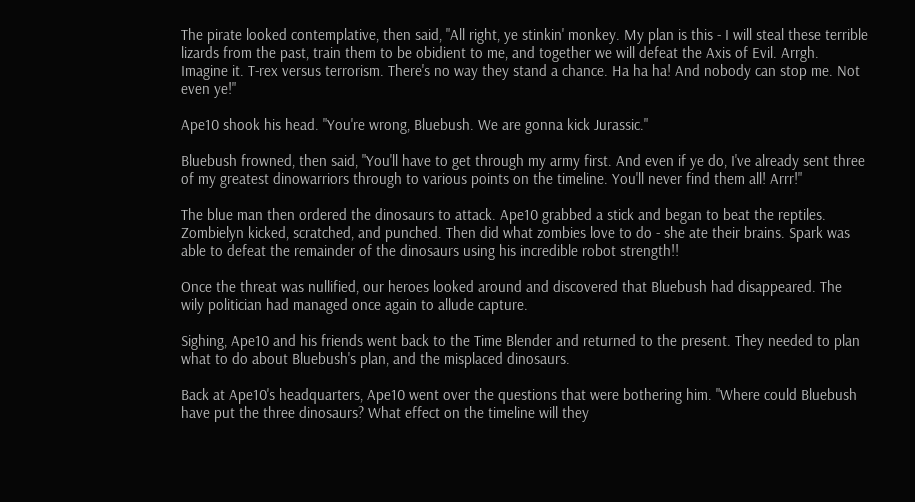The pirate looked contemplative, then said, "All right, ye stinkin' monkey. My plan is this - I will steal these terrible lizards from the past, train them to be obidient to me, and together we will defeat the Axis of Evil. Arrgh. Imagine it. T-rex versus terrorism. There's no way they stand a chance. Ha ha ha! And nobody can stop me. Not even ye!"

Ape10 shook his head. "You're wrong, Bluebush. We are gonna kick Jurassic."

Bluebush frowned, then said, "You'll have to get through my army first. And even if ye do, I've already sent three of my greatest dinowarriors through to various points on the timeline. You'll never find them all! Arrr!"

The blue man then ordered the dinosaurs to attack. Ape10 grabbed a stick and began to beat the reptiles. Zombielyn kicked, scratched, and punched. Then did what zombies love to do - she ate their brains. Spark was able to defeat the remainder of the dinosaurs using his incredible robot strength!!

Once the threat was nullified, our heroes looked around and discovered that Bluebush had disappeared. The wily politician had managed once again to allude capture.

Sighing, Ape10 and his friends went back to the Time Blender and returned to the present. They needed to plan what to do about Bluebush's plan, and the misplaced dinosaurs.

Back at Ape10's headquarters, Ape10 went over the questions that were bothering him. "Where could Bluebush have put the three dinosaurs? What effect on the timeline will they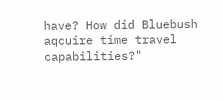have? How did Bluebush aqcuire time travel capabilities?"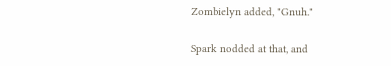Zombielyn added, "Gnuh."

Spark nodded at that, and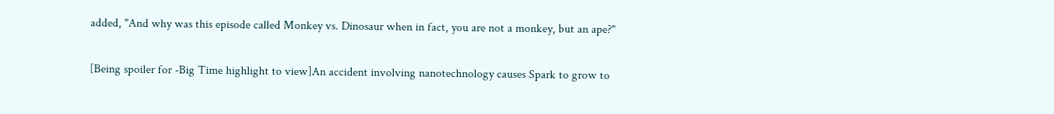added, "And why was this episode called Monkey vs. Dinosaur when in fact, you are not a monkey, but an ape?"

[Being spoiler for -Big Time highlight to view]An accident involving nanotechnology causes Spark to grow to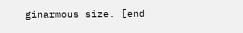ginarmous size. [end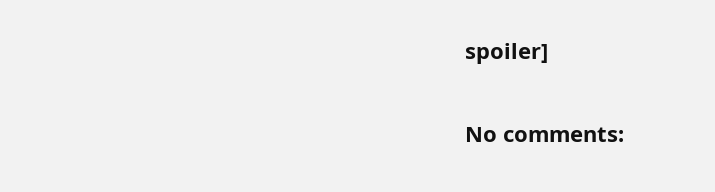spoiler]

No comments: